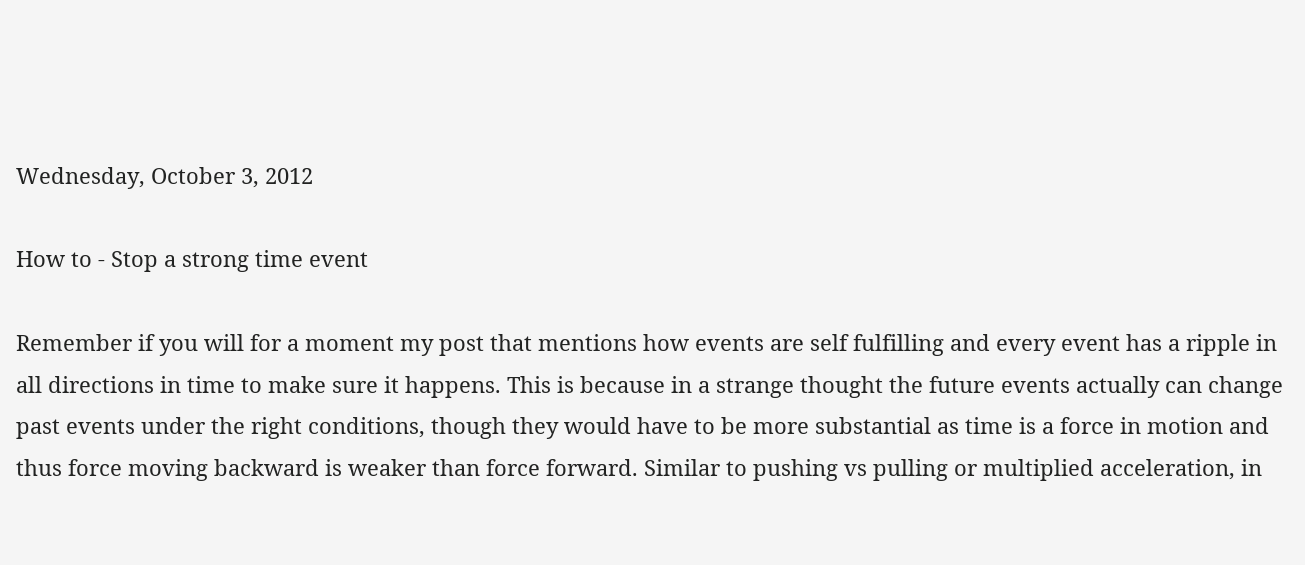Wednesday, October 3, 2012

How to - Stop a strong time event

Remember if you will for a moment my post that mentions how events are self fulfilling and every event has a ripple in all directions in time to make sure it happens. This is because in a strange thought the future events actually can change past events under the right conditions, though they would have to be more substantial as time is a force in motion and thus force moving backward is weaker than force forward. Similar to pushing vs pulling or multiplied acceleration, in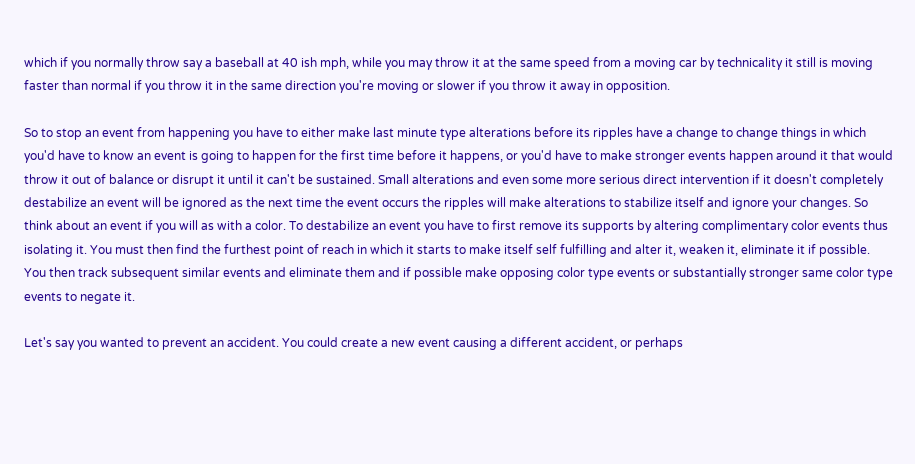which if you normally throw say a baseball at 40 ish mph, while you may throw it at the same speed from a moving car by technicality it still is moving faster than normal if you throw it in the same direction you're moving or slower if you throw it away in opposition.

So to stop an event from happening you have to either make last minute type alterations before its ripples have a change to change things in which you'd have to know an event is going to happen for the first time before it happens, or you'd have to make stronger events happen around it that would throw it out of balance or disrupt it until it can't be sustained. Small alterations and even some more serious direct intervention if it doesn't completely destabilize an event will be ignored as the next time the event occurs the ripples will make alterations to stabilize itself and ignore your changes. So think about an event if you will as with a color. To destabilize an event you have to first remove its supports by altering complimentary color events thus isolating it. You must then find the furthest point of reach in which it starts to make itself self fulfilling and alter it, weaken it, eliminate it if possible. You then track subsequent similar events and eliminate them and if possible make opposing color type events or substantially stronger same color type events to negate it.

Let's say you wanted to prevent an accident. You could create a new event causing a different accident, or perhaps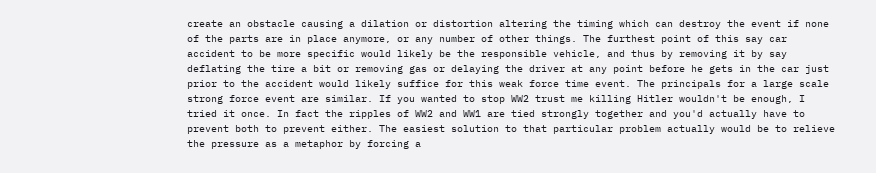create an obstacle causing a dilation or distortion altering the timing which can destroy the event if none of the parts are in place anymore, or any number of other things. The furthest point of this say car accident to be more specific would likely be the responsible vehicle, and thus by removing it by say deflating the tire a bit or removing gas or delaying the driver at any point before he gets in the car just prior to the accident would likely suffice for this weak force time event. The principals for a large scale strong force event are similar. If you wanted to stop WW2 trust me killing Hitler wouldn't be enough, I tried it once. In fact the ripples of WW2 and WW1 are tied strongly together and you'd actually have to prevent both to prevent either. The easiest solution to that particular problem actually would be to relieve the pressure as a metaphor by forcing a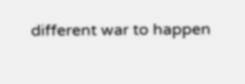different war to happen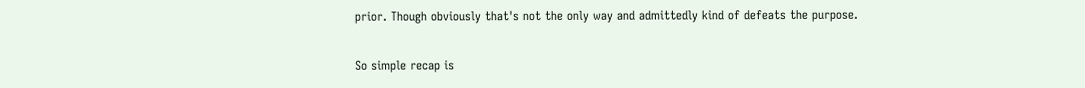prior. Though obviously that's not the only way and admittedly kind of defeats the purpose.

So simple recap is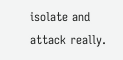isolate and attack really.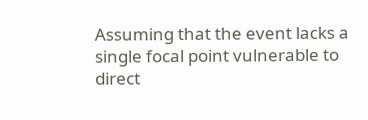Assuming that the event lacks a single focal point vulnerable to direct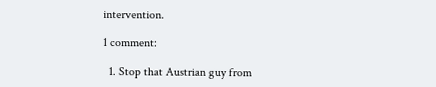intervention.

1 comment:

  1. Stop that Austrian guy from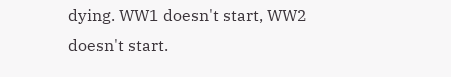dying. WW1 doesn't start, WW2 doesn't start.